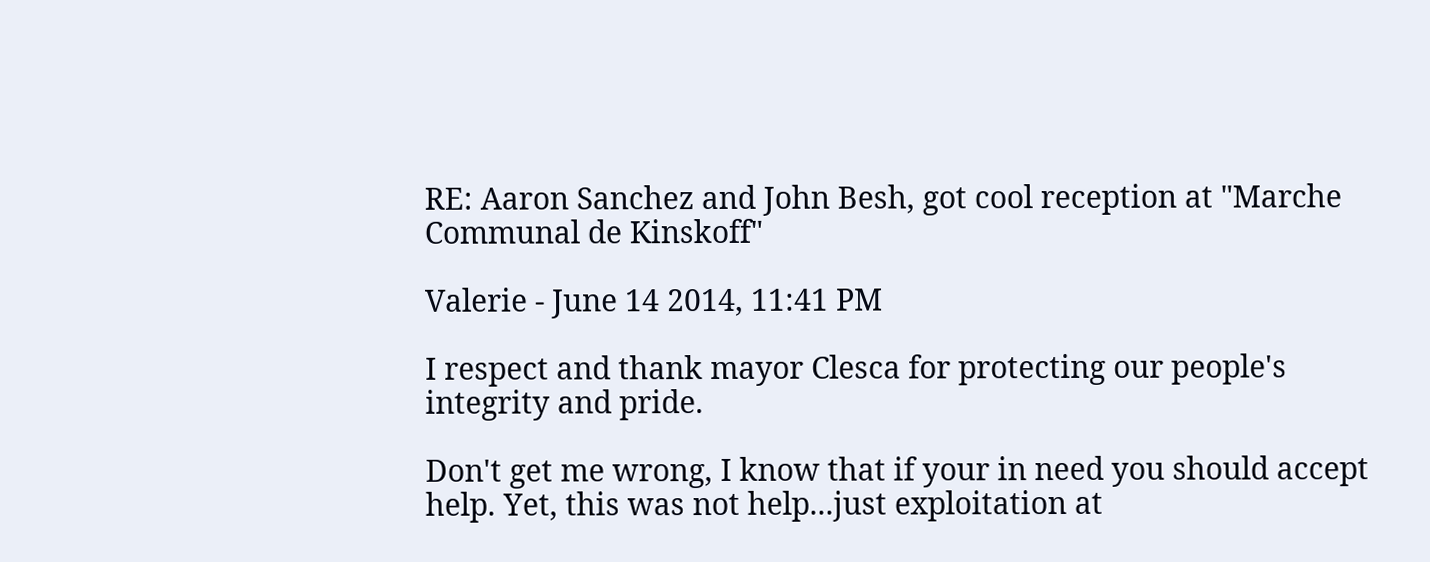RE: Aaron Sanchez and John Besh, got cool reception at "Marche Communal de Kinskoff"

Valerie - June 14 2014, 11:41 PM

I respect and thank mayor Clesca for protecting our people's integrity and pride.

Don't get me wrong, I know that if your in need you should accept help. Yet, this was not help...just exploitation at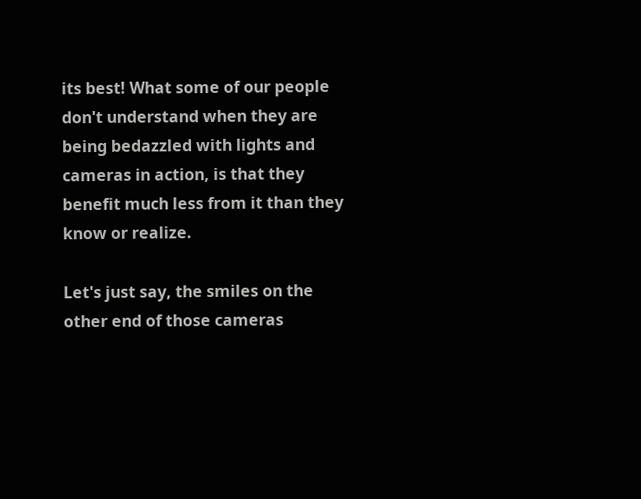its best! What some of our people don't understand when they are being bedazzled with lights and cameras in action, is that they benefit much less from it than they know or realize.

Let's just say, the smiles on the other end of those cameras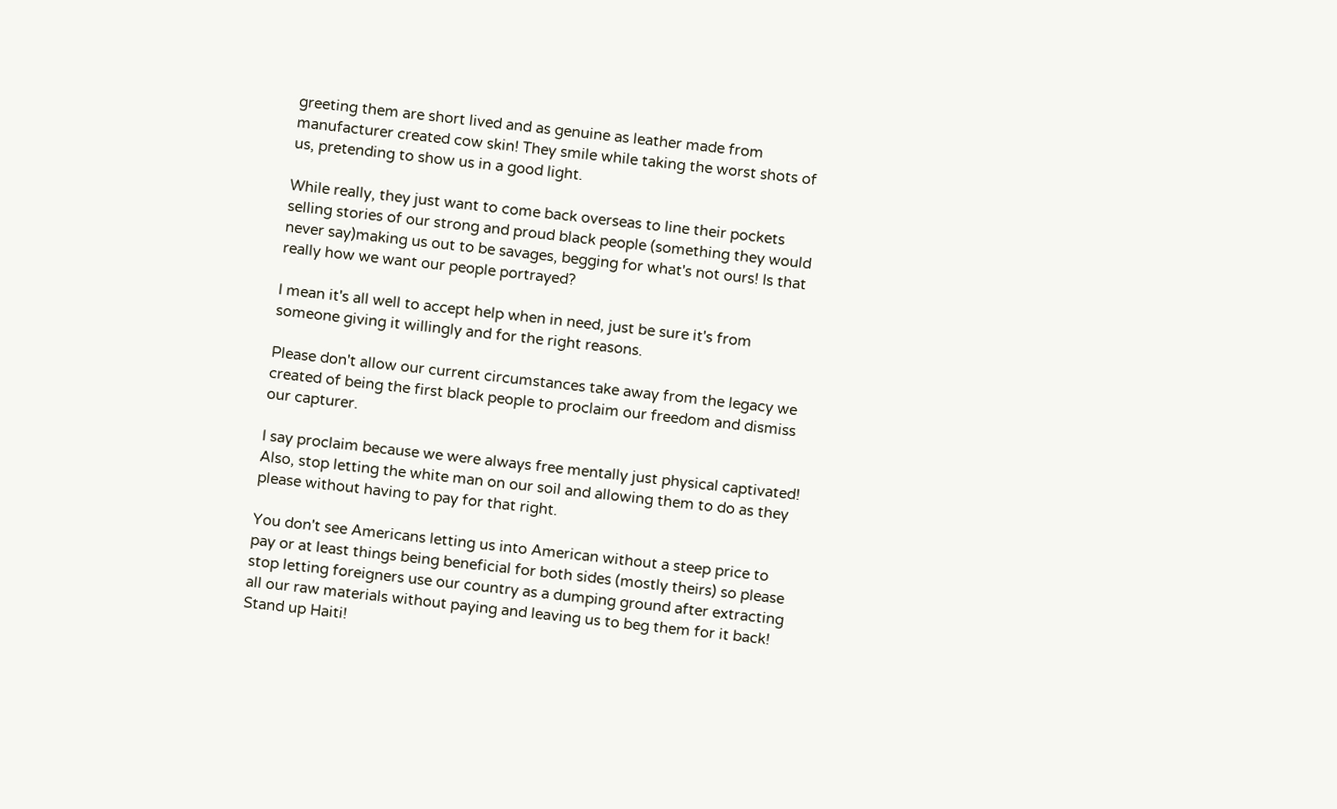greeting them are short lived and as genuine as leather made from manufacturer created cow skin! They smile while taking the worst shots of us, pretending to show us in a good light.

While really, they just want to come back overseas to line their pockets selling stories of our strong and proud black people (something they would never say)making us out to be savages, begging for what's not ours! Is that really how we want our people portrayed?

I mean it's all well to accept help when in need, just be sure it's from someone giving it willingly and for the right reasons.

Please don't allow our current circumstances take away from the legacy we created of being the first black people to proclaim our freedom and dismiss our capturer.

I say proclaim because we were always free mentally just physical captivated! Also, stop letting the white man on our soil and allowing them to do as they please without having to pay for that right.

You don't see Americans letting us into American without a steep price to pay or at least things being beneficial for both sides (mostly theirs) so please stop letting foreigners use our country as a dumping ground after extracting all our raw materials without paying and leaving us to beg them for it back! Stand up Haiti!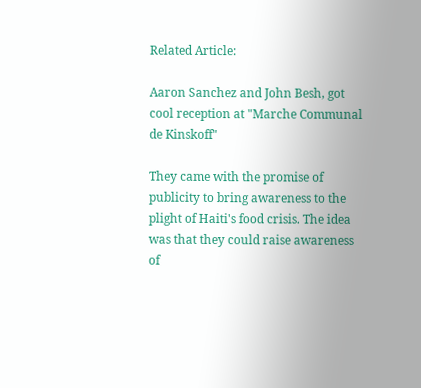Related Article:

Aaron Sanchez and John Besh, got cool reception at "Marche Communal de Kinskoff"

They came with the promise of publicity to bring awareness to the plight of Haiti's food crisis. The idea was that they could raise awareness of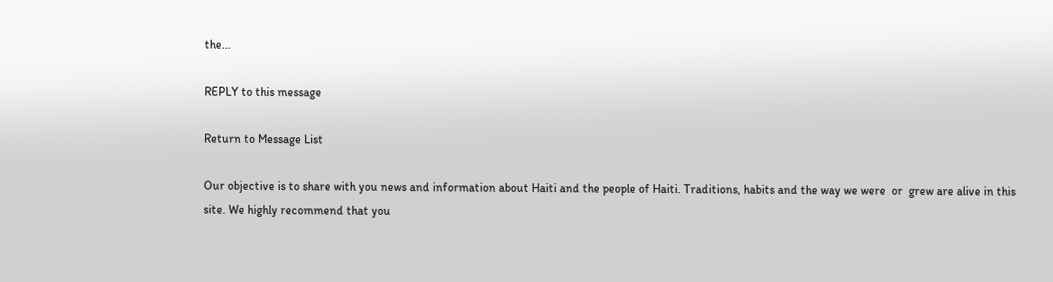the...

REPLY to this message

Return to Message List

Our objective is to share with you news and information about Haiti and the people of Haiti. Traditions, habits and the way we were  or  grew are alive in this site. We highly recommend that you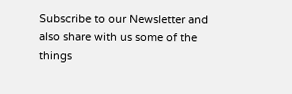Subscribe to our Newsletter and also share with us some of the things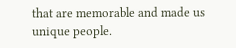that are memorable and made us unique people.